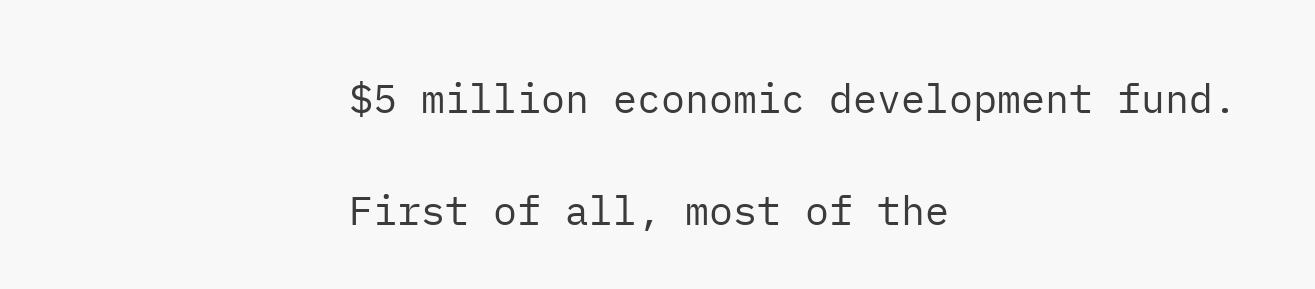$5 million economic development fund.

First of all, most of the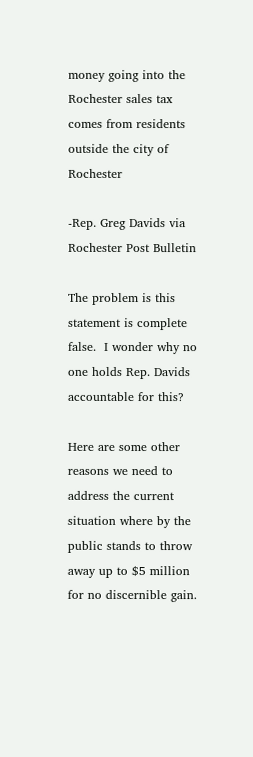money going into the Rochester sales tax comes from residents outside the city of Rochester

-Rep. Greg Davids via Rochester Post Bulletin

The problem is this statement is complete false.  I wonder why no one holds Rep. Davids accountable for this?

Here are some other reasons we need to address the current situation where by the public stands to throw away up to $5 million for no discernible gain.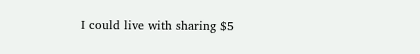I could live with sharing $5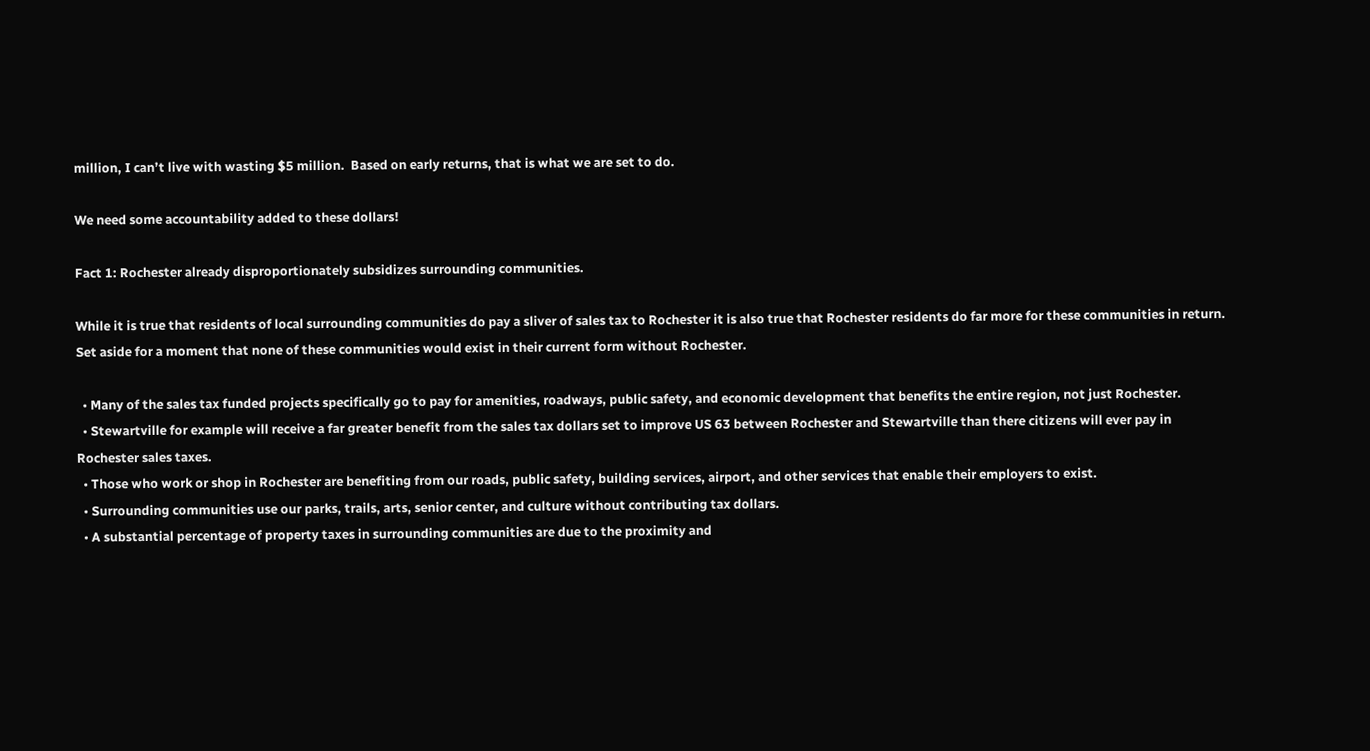million, I can’t live with wasting $5 million.  Based on early returns, that is what we are set to do.

We need some accountability added to these dollars!

Fact 1: Rochester already disproportionately subsidizes surrounding communities.

While it is true that residents of local surrounding communities do pay a sliver of sales tax to Rochester it is also true that Rochester residents do far more for these communities in return.  Set aside for a moment that none of these communities would exist in their current form without Rochester.

  • Many of the sales tax funded projects specifically go to pay for amenities, roadways, public safety, and economic development that benefits the entire region, not just Rochester.
  • Stewartville for example will receive a far greater benefit from the sales tax dollars set to improve US 63 between Rochester and Stewartville than there citizens will ever pay in Rochester sales taxes.
  • Those who work or shop in Rochester are benefiting from our roads, public safety, building services, airport, and other services that enable their employers to exist.
  • Surrounding communities use our parks, trails, arts, senior center, and culture without contributing tax dollars.
  • A substantial percentage of property taxes in surrounding communities are due to the proximity and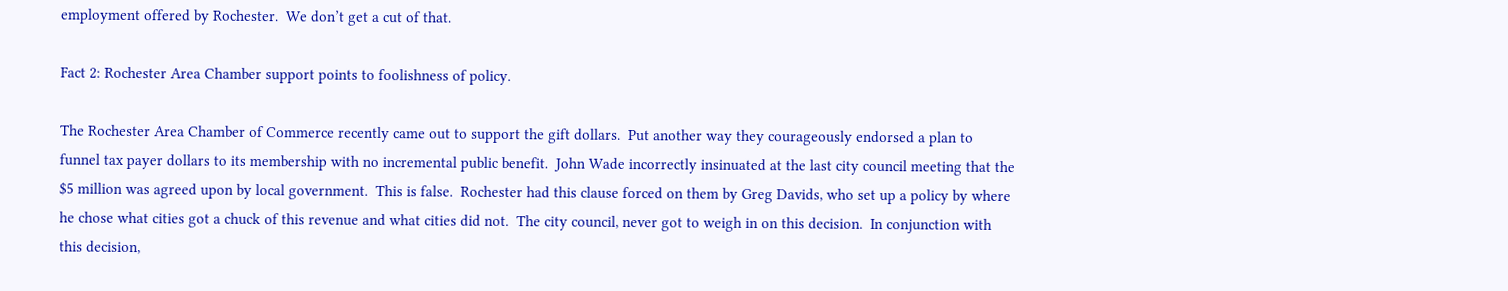employment offered by Rochester.  We don’t get a cut of that.

Fact 2: Rochester Area Chamber support points to foolishness of policy.

The Rochester Area Chamber of Commerce recently came out to support the gift dollars.  Put another way they courageously endorsed a plan to funnel tax payer dollars to its membership with no incremental public benefit.  John Wade incorrectly insinuated at the last city council meeting that the $5 million was agreed upon by local government.  This is false.  Rochester had this clause forced on them by Greg Davids, who set up a policy by where he chose what cities got a chuck of this revenue and what cities did not.  The city council, never got to weigh in on this decision.  In conjunction with this decision,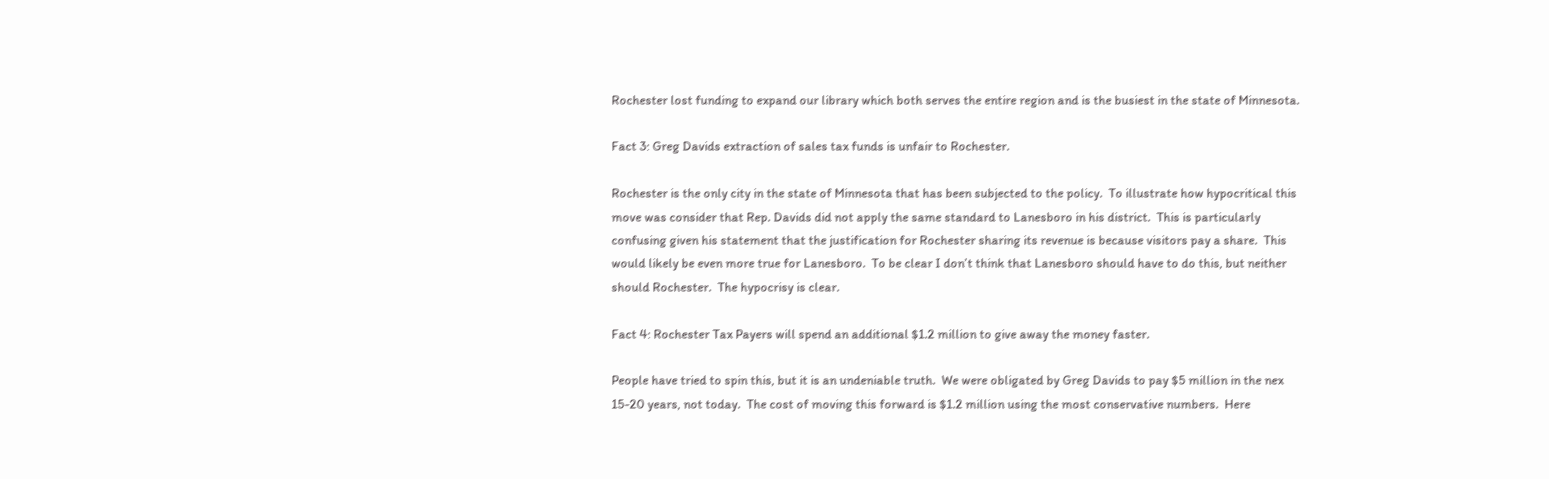Rochester lost funding to expand our library which both serves the entire region and is the busiest in the state of Minnesota.

Fact 3: Greg Davids extraction of sales tax funds is unfair to Rochester.

Rochester is the only city in the state of Minnesota that has been subjected to the policy.  To illustrate how hypocritical this move was consider that Rep. Davids did not apply the same standard to Lanesboro in his district.  This is particularly confusing given his statement that the justification for Rochester sharing its revenue is because visitors pay a share.  This would likely be even more true for Lanesboro.  To be clear I don’t think that Lanesboro should have to do this, but neither should Rochester.  The hypocrisy is clear.

Fact 4: Rochester Tax Payers will spend an additional $1.2 million to give away the money faster.

People have tried to spin this, but it is an undeniable truth.  We were obligated by Greg Davids to pay $5 million in the nex 15-20 years, not today.  The cost of moving this forward is $1.2 million using the most conservative numbers.  Here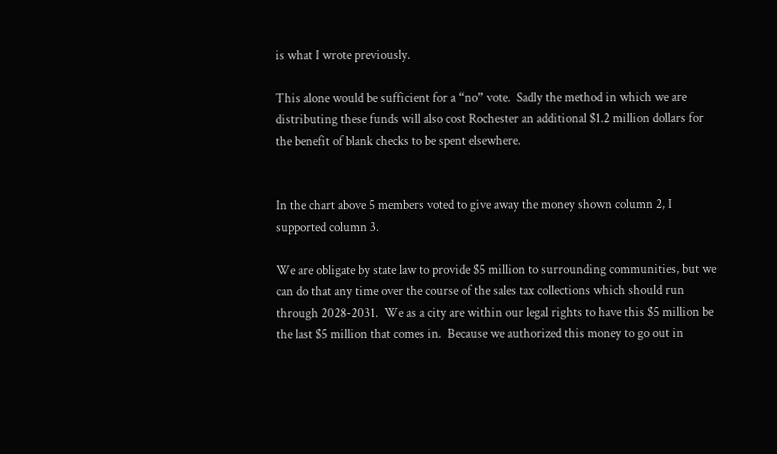is what I wrote previously.

This alone would be sufficient for a “no” vote.  Sadly the method in which we are distributing these funds will also cost Rochester an additional $1.2 million dollars for the benefit of blank checks to be spent elsewhere.


In the chart above 5 members voted to give away the money shown column 2, I supported column 3.

We are obligate by state law to provide $5 million to surrounding communities, but we can do that any time over the course of the sales tax collections which should run through 2028-2031.  We as a city are within our legal rights to have this $5 million be the last $5 million that comes in.  Because we authorized this money to go out in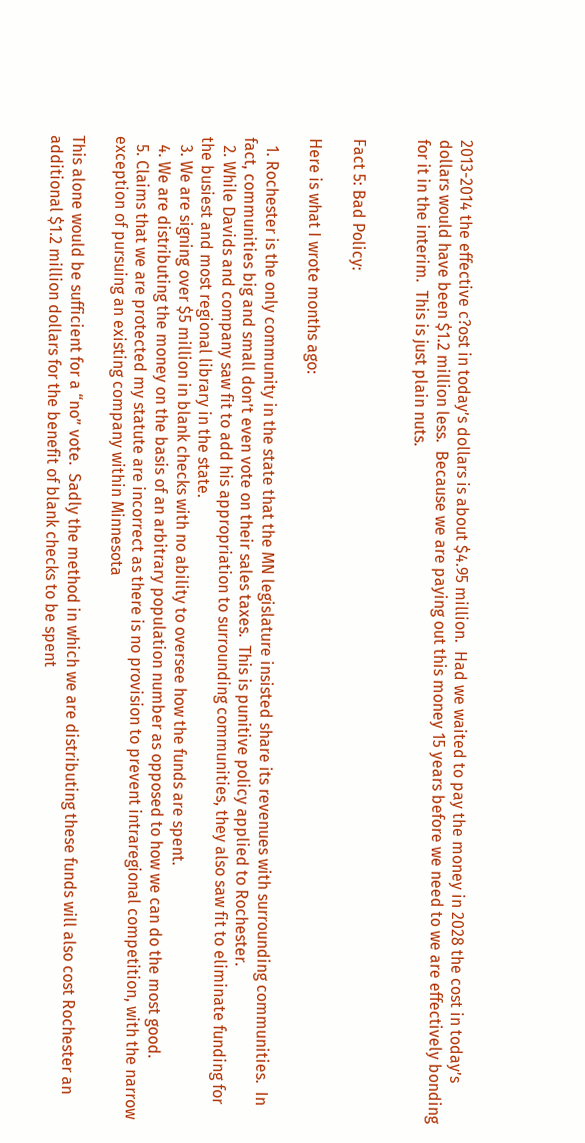2013-2014 the effective c?ost in today’s dollars is about $4.95 million.  Had we waited to pay the money in 2028 the cost in today’s dollars would have been $1.2 million less.  Because we are paying out this money 15 years before we need to we are effectively bonding for it in the interim.  This is just plain nuts.


Fact 5: Bad Policy:

Here is what I wrote months ago:

  1. Rochester is the only community in the state that the MN legislature insisted share its revenues with surrounding communities.  In fact, communities big and small don’t even vote on their sales taxes.  This is punitive policy applied to Rochester.
  2. While Davids and company saw fit to add his appropriation to surrounding communities, they also saw fit to eliminate funding for the busiest and most regional library in the state.
  3. We are signing over $5 million in blank checks with no ability to oversee how the funds are spent.
  4. We are distributing the money on the basis of an arbitrary population number as opposed to how we can do the most good.
  5. Claims that we are protected my statute are incorrect as there is no provision to prevent intraregional competition, with the narrow exception of pursuing an existing company within Minnesota

This alone would be sufficient for a “no” vote.  Sadly the method in which we are distributing these funds will also cost Rochester an additional $1.2 million dollars for the benefit of blank checks to be spent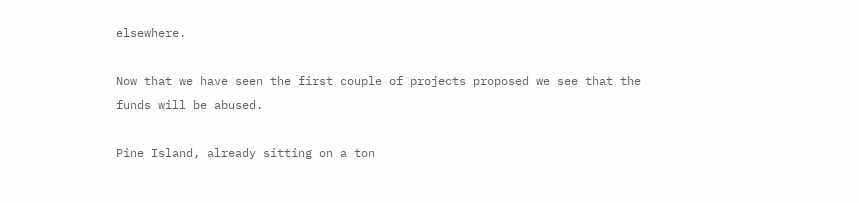elsewhere.

Now that we have seen the first couple of projects proposed we see that the funds will be abused.

Pine Island, already sitting on a ton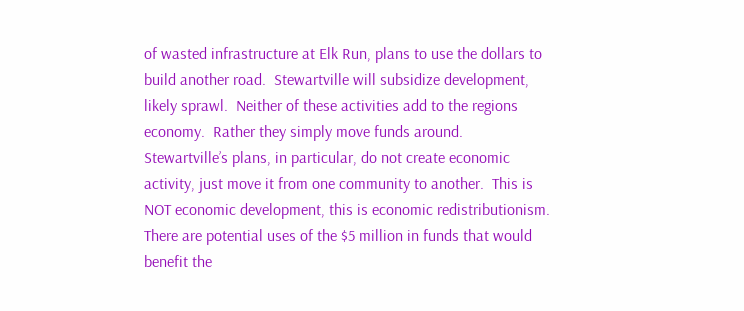of wasted infrastructure at Elk Run, plans to use the dollars to build another road.  Stewartville will subsidize development, likely sprawl.  Neither of these activities add to the regions economy.  Rather they simply move funds around.  Stewartville’s plans, in particular, do not create economic activity, just move it from one community to another.  This is NOT economic development, this is economic redistributionism.  There are potential uses of the $5 million in funds that would benefit the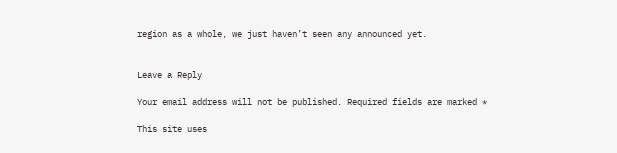region as a whole, we just haven’t seen any announced yet.


Leave a Reply

Your email address will not be published. Required fields are marked *

This site uses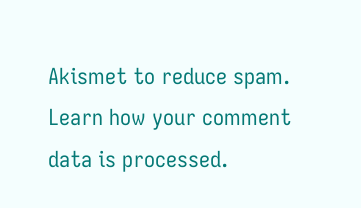Akismet to reduce spam. Learn how your comment data is processed.